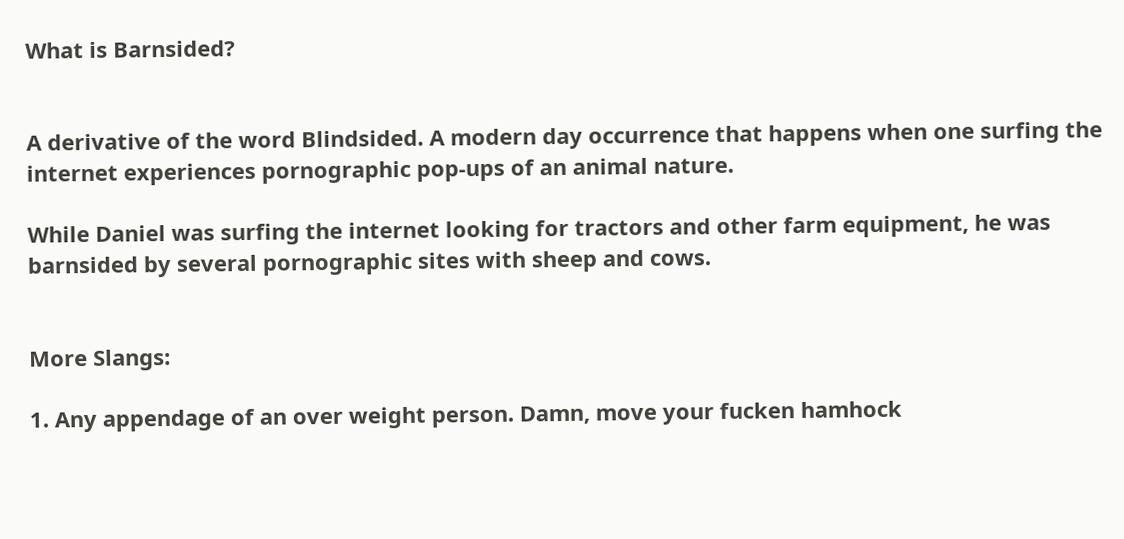What is Barnsided?


A derivative of the word Blindsided. A modern day occurrence that happens when one surfing the internet experiences pornographic pop-ups of an animal nature.

While Daniel was surfing the internet looking for tractors and other farm equipment, he was barnsided by several pornographic sites with sheep and cows.


More Slangs:

1. Any appendage of an over weight person. Damn, move your fucken hamhock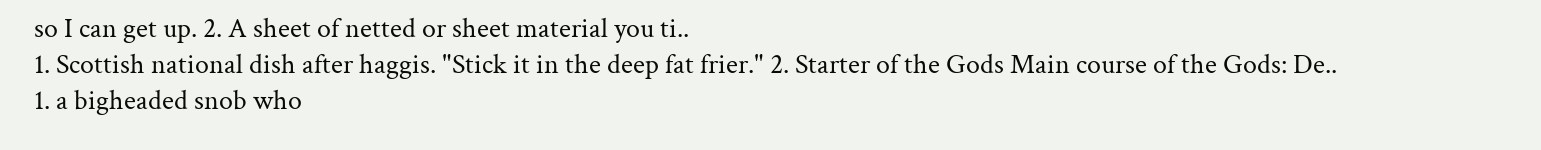so I can get up. 2. A sheet of netted or sheet material you ti..
1. Scottish national dish after haggis. "Stick it in the deep fat frier." 2. Starter of the Gods Main course of the Gods: De..
1. a bigheaded snob who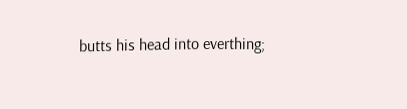butts his head into everthing;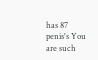has 87 penis's You are such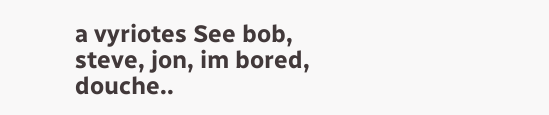a vyriotes See bob, steve, jon, im bored, douche..